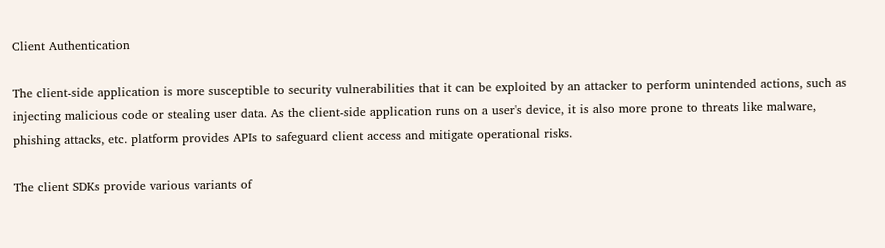Client Authentication

The client-side application is more susceptible to security vulnerabilities that it can be exploited by an attacker to perform unintended actions, such as injecting malicious code or stealing user data. As the client-side application runs on a user's device, it is also more prone to threats like malware, phishing attacks, etc. platform provides APIs to safeguard client access and mitigate operational risks.

The client SDKs provide various variants of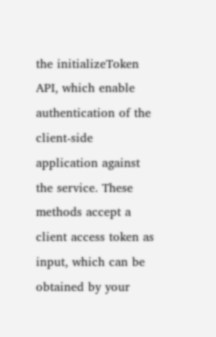the initializeToken API, which enable authentication of the client-side application against the service. These methods accept a client access token as input, which can be obtained by your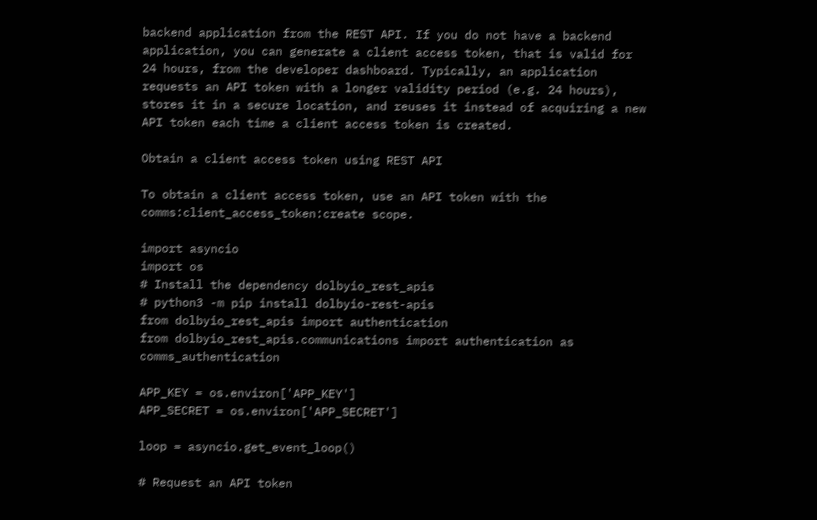backend application from the REST API. If you do not have a backend application, you can generate a client access token, that is valid for 24 hours, from the developer dashboard. Typically, an application requests an API token with a longer validity period (e.g. 24 hours), stores it in a secure location, and reuses it instead of acquiring a new API token each time a client access token is created.

Obtain a client access token using REST API

To obtain a client access token, use an API token with the comms:client_access_token:create scope.

import asyncio
import os
# Install the dependency dolbyio_rest_apis
# python3 -m pip install dolbyio-rest-apis
from dolbyio_rest_apis import authentication
from dolbyio_rest_apis.communications import authentication as comms_authentication

APP_KEY = os.environ['APP_KEY']
APP_SECRET = os.environ['APP_SECRET']

loop = asyncio.get_event_loop()

# Request an API token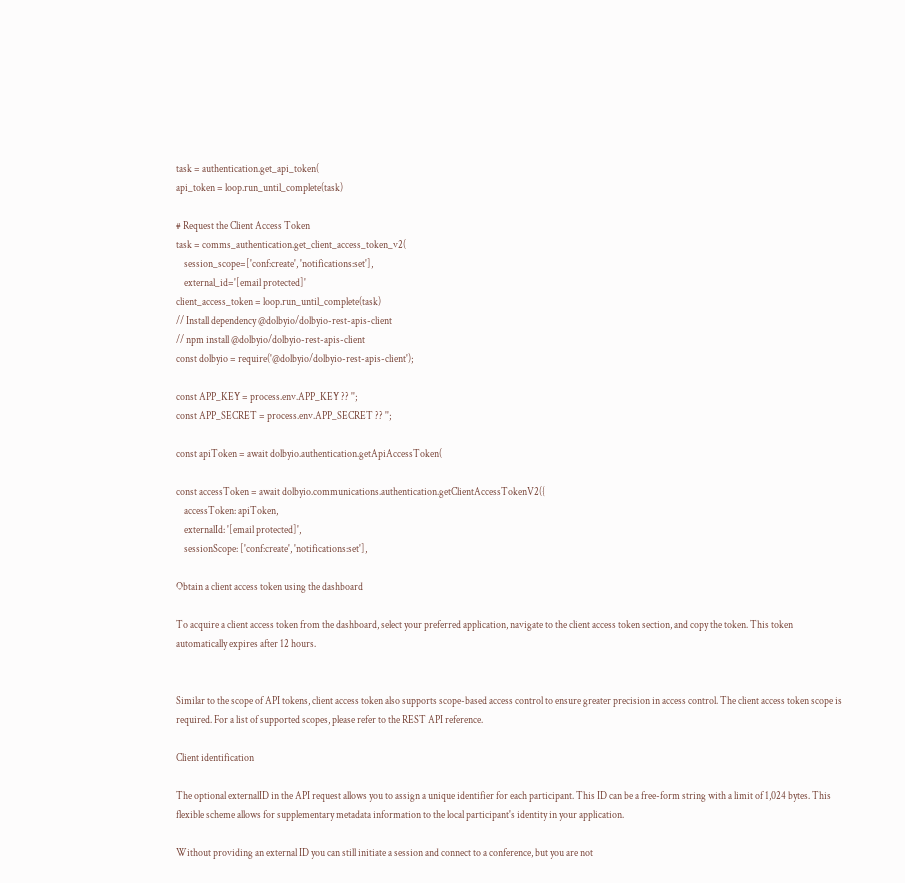task = authentication.get_api_token(
api_token = loop.run_until_complete(task)

# Request the Client Access Token
task = comms_authentication.get_client_access_token_v2(
    session_scope=['conf:create', 'notifications:set'],
    external_id='[email protected]'
client_access_token = loop.run_until_complete(task)
// Install dependency @dolbyio/dolbyio-rest-apis-client
// npm install @dolbyio/dolbyio-rest-apis-client
const dolbyio = require('@dolbyio/dolbyio-rest-apis-client');

const APP_KEY = process.env.APP_KEY ?? '';
const APP_SECRET = process.env.APP_SECRET ?? '';

const apiToken = await dolbyio.authentication.getApiAccessToken(

const accessToken = await dolbyio.communications.authentication.getClientAccessTokenV2({
    accessToken: apiToken,
    externalId: '[email protected]',
    sessionScope: ['conf:create', 'notifications:set'],

Obtain a client access token using the dashboard

To acquire a client access token from the dashboard, select your preferred application, navigate to the client access token section, and copy the token. This token automatically expires after 12 hours.


Similar to the scope of API tokens, client access token also supports scope-based access control to ensure greater precision in access control. The client access token scope is required. For a list of supported scopes, please refer to the REST API reference.

Client identification

The optional externalID in the API request allows you to assign a unique identifier for each participant. This ID can be a free-form string with a limit of 1,024 bytes. This flexible scheme allows for supplementary metadata information to the local participant's identity in your application.

Without providing an external ID you can still initiate a session and connect to a conference, but you are not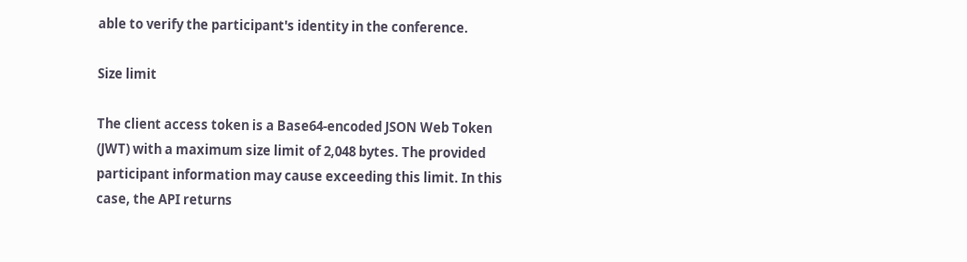able to verify the participant's identity in the conference.

Size limit

The client access token is a Base64-encoded JSON Web Token (JWT) with a maximum size limit of 2,048 bytes. The provided participant information may cause exceeding this limit. In this case, the API returns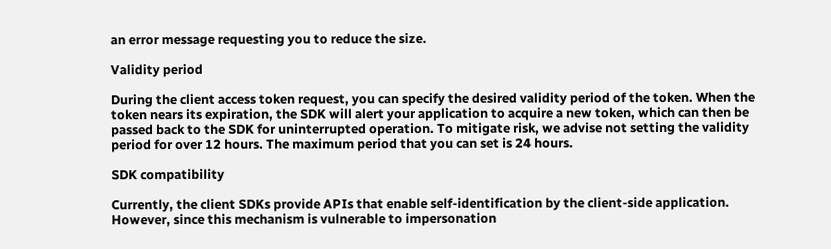an error message requesting you to reduce the size.

Validity period

During the client access token request, you can specify the desired validity period of the token. When the token nears its expiration, the SDK will alert your application to acquire a new token, which can then be passed back to the SDK for uninterrupted operation. To mitigate risk, we advise not setting the validity period for over 12 hours. The maximum period that you can set is 24 hours.

SDK compatibility

Currently, the client SDKs provide APIs that enable self-identification by the client-side application. However, since this mechanism is vulnerable to impersonation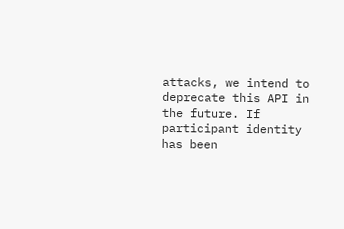attacks, we intend to deprecate this API in the future. If participant identity has been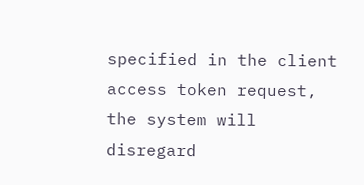specified in the client access token request, the system will disregard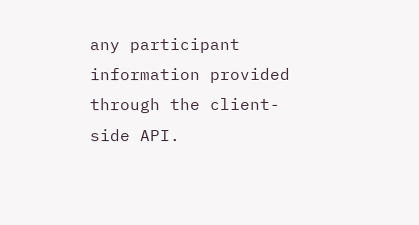any participant information provided through the client-side API.